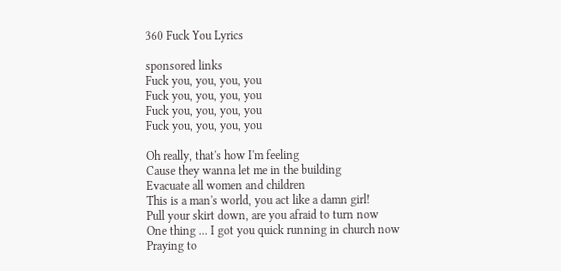360 Fuck You Lyrics

sponsored links
Fuck you, you, you, you
Fuck you, you, you, you
Fuck you, you, you, you
Fuck you, you, you, you

Oh really, that's how I'm feeling
Cause they wanna let me in the building
Evacuate all women and children
This is a man's world, you act like a damn girl!
Pull your skirt down, are you afraid to turn now
One thing ... I got you quick running in church now
Praying to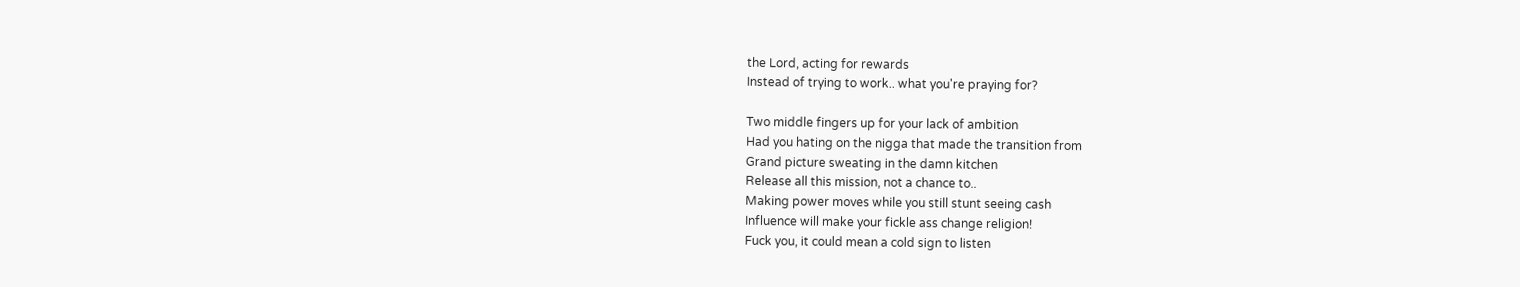the Lord, acting for rewards
Instead of trying to work.. what you're praying for?

Two middle fingers up for your lack of ambition
Had you hating on the nigga that made the transition from
Grand picture sweating in the damn kitchen
Release all this mission, not a chance to..
Making power moves while you still stunt seeing cash
Influence will make your fickle ass change religion!
Fuck you, it could mean a cold sign to listen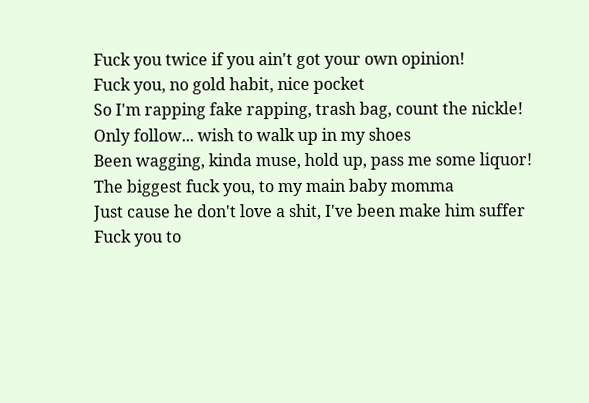Fuck you twice if you ain't got your own opinion!
Fuck you, no gold habit, nice pocket
So I'm rapping fake rapping, trash bag, count the nickle!
Only follow... wish to walk up in my shoes
Been wagging, kinda muse, hold up, pass me some liquor!
The biggest fuck you, to my main baby momma
Just cause he don't love a shit, I've been make him suffer
Fuck you to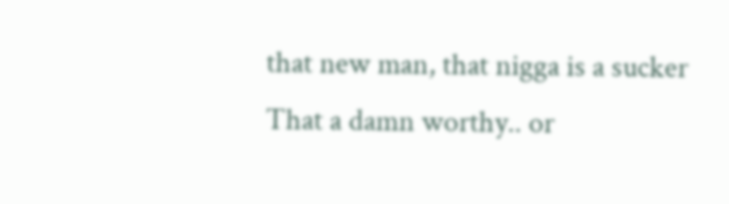that new man, that nigga is a sucker
That a damn worthy.. or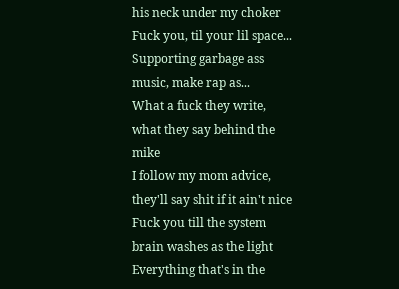his neck under my choker
Fuck you, til your lil space...
Supporting garbage ass music, make rap as...
What a fuck they write, what they say behind the mike
I follow my mom advice, they'll say shit if it ain't nice
Fuck you till the system brain washes as the light
Everything that's in the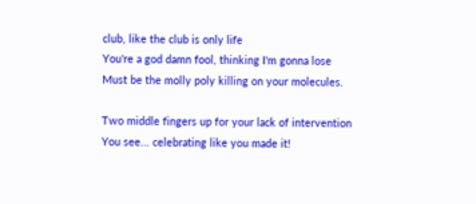club, like the club is only life
You're a god damn fool, thinking I'm gonna lose
Must be the molly poly killing on your molecules.

Two middle fingers up for your lack of intervention
You see... celebrating like you made it!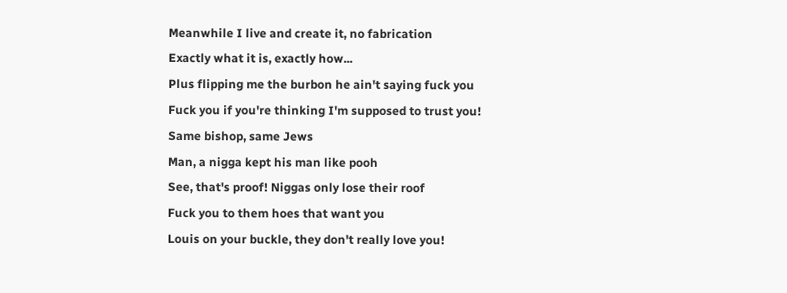Meanwhile I live and create it, no fabrication
Exactly what it is, exactly how...
Plus flipping me the burbon he ain't saying fuck you
Fuck you if you're thinking I'm supposed to trust you!
Same bishop, same Jews
Man, a nigga kept his man like pooh
See, that's proof! Niggas only lose their roof
Fuck you to them hoes that want you
Louis on your buckle, they don't really love you!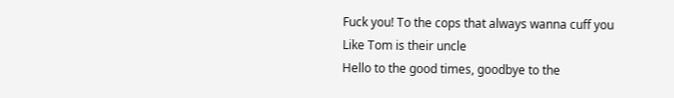Fuck you! To the cops that always wanna cuff you
Like Tom is their uncle
Hello to the good times, goodbye to the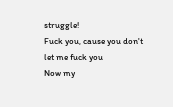struggle!
Fuck you, cause you don't let me fuck you
Now my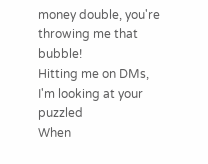money double, you're throwing me that bubble!
Hitting me on DMs, I'm looking at your puzzled
When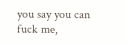you say you can fuck me,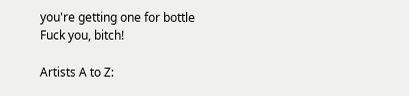you're getting one for bottle
Fuck you, bitch!

Artists A to Z: